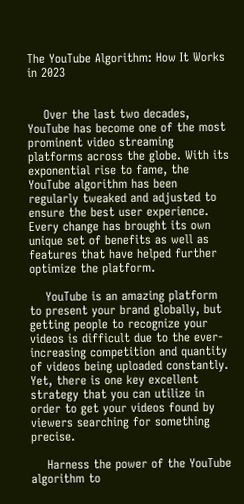The YouTube Algorithm: How It Works in 2023


    Over the last two decades, YouTube has become one of the most prominent video streaming platforms across the globe. With its exponential rise to fame, the YouTube algorithm has been regularly tweaked and adjusted to ensure the best user experience. Every change has brought its own unique set of benefits as well as features that have helped further optimize the platform.

    YouTube is an amazing platform to present your brand globally, but getting people to recognize your videos is difficult due to the ever-increasing competition and quantity of videos being uploaded constantly. Yet, there is one key excellent strategy that you can utilize in order to get your videos found by viewers searching for something precise.

    Harness the power of the YouTube algorithm to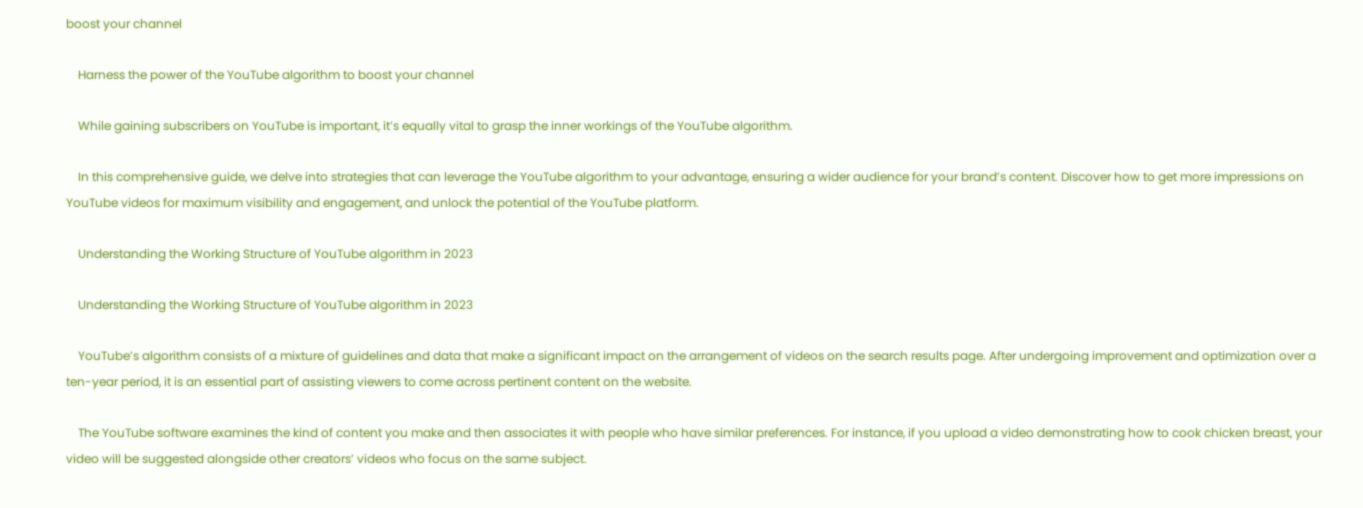boost your channel

    Harness the power of the YouTube algorithm to boost your channel

    While gaining subscribers on YouTube is important, it’s equally vital to grasp the inner workings of the YouTube algorithm.

    In this comprehensive guide, we delve into strategies that can leverage the YouTube algorithm to your advantage, ensuring a wider audience for your brand’s content. Discover how to get more impressions on YouTube videos for maximum visibility and engagement, and unlock the potential of the YouTube platform.

    Understanding the Working Structure of YouTube algorithm in 2023

    Understanding the Working Structure of YouTube algorithm in 2023

    YouTube’s algorithm consists of a mixture of guidelines and data that make a significant impact on the arrangement of videos on the search results page. After undergoing improvement and optimization over a ten-year period, it is an essential part of assisting viewers to come across pertinent content on the website.

    The YouTube software examines the kind of content you make and then associates it with people who have similar preferences. For instance, if you upload a video demonstrating how to cook chicken breast, your video will be suggested alongside other creators’ videos who focus on the same subject.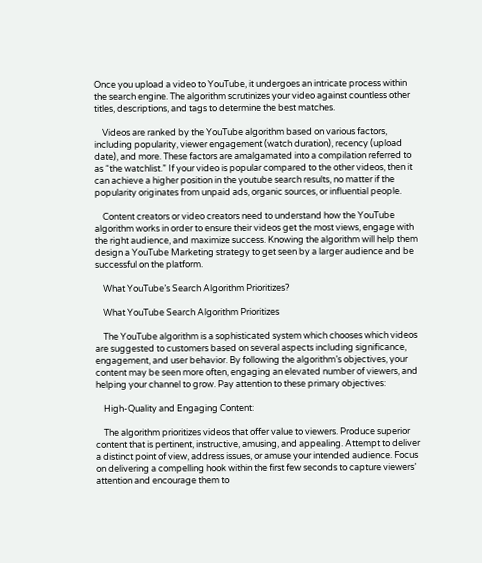Once you upload a video to YouTube, it undergoes an intricate process within the search engine. The algorithm scrutinizes your video against countless other titles, descriptions, and tags to determine the best matches.

    Videos are ranked by the YouTube algorithm based on various factors, including popularity, viewer engagement (watch duration), recency (upload date), and more. These factors are amalgamated into a compilation referred to as “the watchlist.” If your video is popular compared to the other videos, then it can achieve a higher position in the youtube search results, no matter if the popularity originates from unpaid ads, organic sources, or influential people.

    Content creators or video creators need to understand how the YouTube algorithm works in order to ensure their videos get the most views, engage with the right audience, and maximize success. Knowing the algorithm will help them design a YouTube Marketing strategy to get seen by a larger audience and be successful on the platform.

    What YouTube’s Search Algorithm Prioritizes?

    What YouTube Search Algorithm Prioritizes

    The YouTube algorithm is a sophisticated system which chooses which videos are suggested to customers based on several aspects including significance, engagement, and user behavior. By following the algorithm’s objectives, your content may be seen more often, engaging an elevated number of viewers, and helping your channel to grow. Pay attention to these primary objectives:

    High-Quality and Engaging Content:

    The algorithm prioritizes videos that offer value to viewers. Produce superior content that is pertinent, instructive, amusing, and appealing. Attempt to deliver a distinct point of view, address issues, or amuse your intended audience. Focus on delivering a compelling hook within the first few seconds to capture viewers’ attention and encourage them to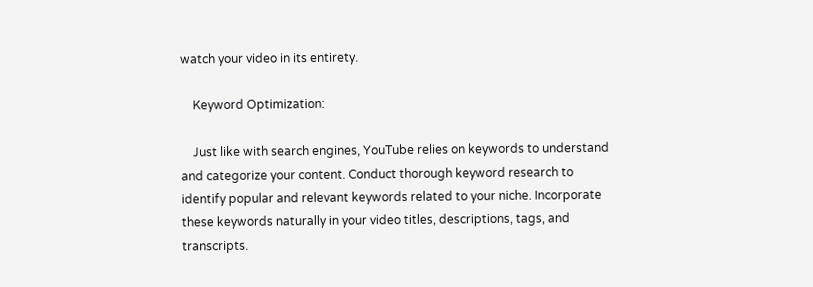watch your video in its entirety.

    Keyword Optimization:

    Just like with search engines, YouTube relies on keywords to understand and categorize your content. Conduct thorough keyword research to identify popular and relevant keywords related to your niche. Incorporate these keywords naturally in your video titles, descriptions, tags, and transcripts.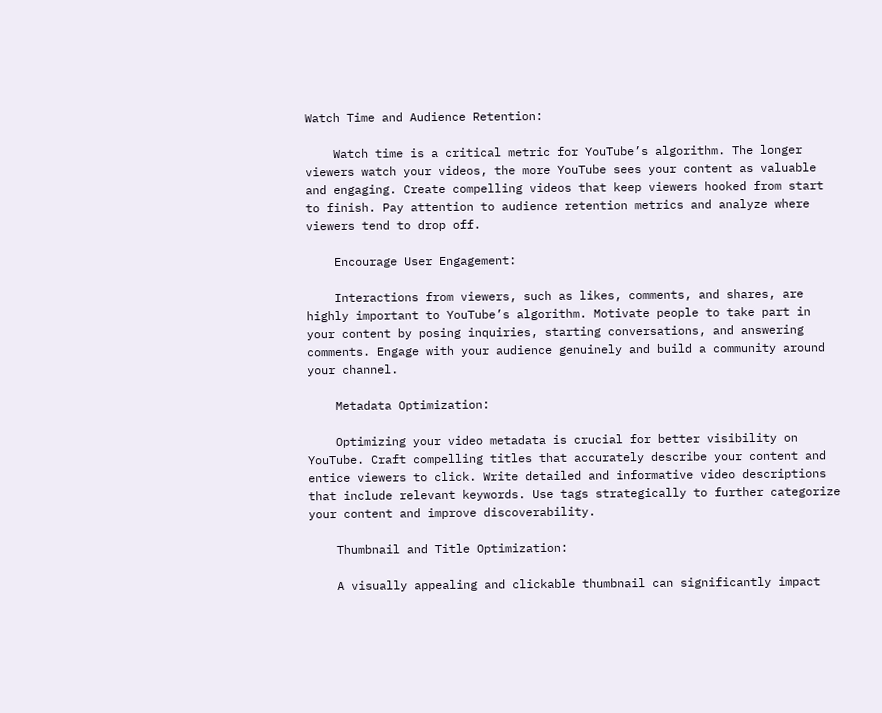Watch Time and Audience Retention:

    Watch time is a critical metric for YouTube’s algorithm. The longer viewers watch your videos, the more YouTube sees your content as valuable and engaging. Create compelling videos that keep viewers hooked from start to finish. Pay attention to audience retention metrics and analyze where viewers tend to drop off.

    Encourage User Engagement:

    Interactions from viewers, such as likes, comments, and shares, are highly important to YouTube’s algorithm. Motivate people to take part in your content by posing inquiries, starting conversations, and answering comments. Engage with your audience genuinely and build a community around your channel.

    Metadata Optimization:

    Optimizing your video metadata is crucial for better visibility on YouTube. Craft compelling titles that accurately describe your content and entice viewers to click. Write detailed and informative video descriptions that include relevant keywords. Use tags strategically to further categorize your content and improve discoverability.

    Thumbnail and Title Optimization:

    A visually appealing and clickable thumbnail can significantly impact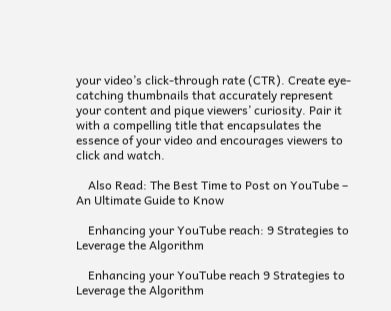your video’s click-through rate (CTR). Create eye-catching thumbnails that accurately represent your content and pique viewers’ curiosity. Pair it with a compelling title that encapsulates the essence of your video and encourages viewers to click and watch.

    Also Read: The Best Time to Post on YouTube – An Ultimate Guide to Know

    Enhancing your YouTube reach: 9 Strategies to Leverage the Algorithm

    Enhancing your YouTube reach 9 Strategies to Leverage the Algorithm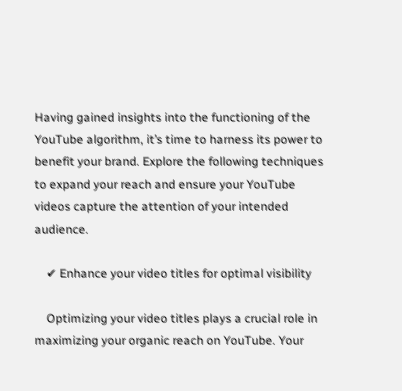Having gained insights into the functioning of the YouTube algorithm, it’s time to harness its power to benefit your brand. Explore the following techniques to expand your reach and ensure your YouTube videos capture the attention of your intended audience.

    ✔ Enhance your video titles for optimal visibility

    Optimizing your video titles plays a crucial role in maximizing your organic reach on YouTube. Your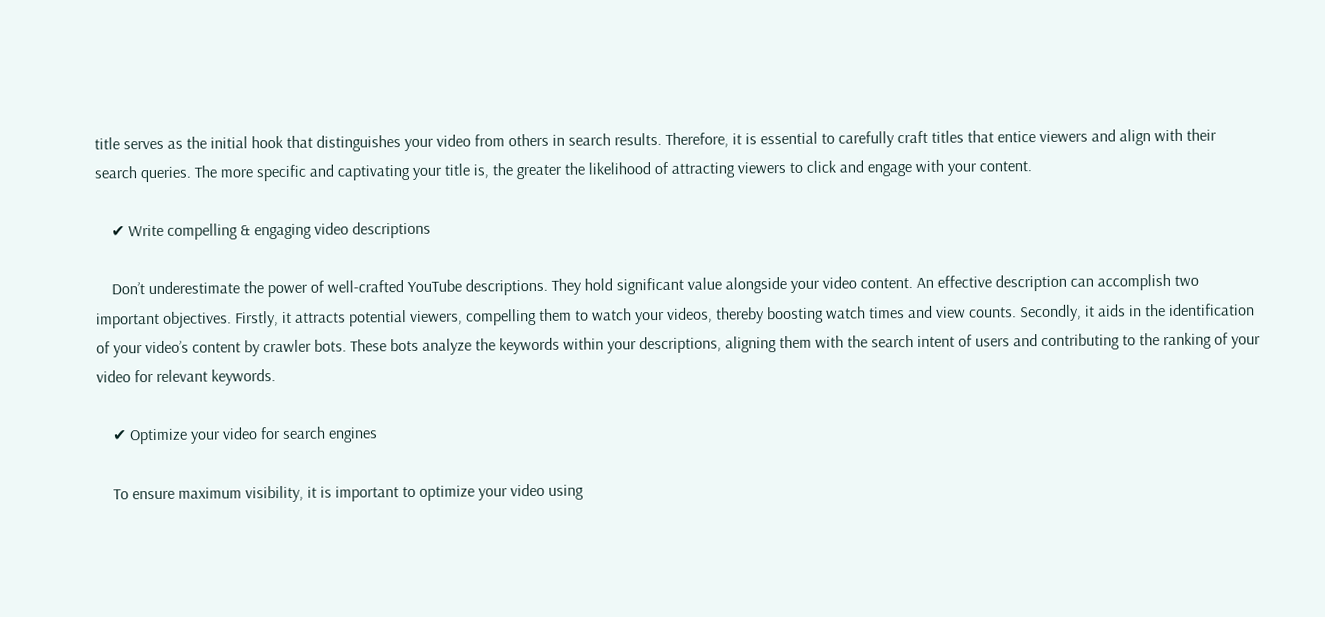title serves as the initial hook that distinguishes your video from others in search results. Therefore, it is essential to carefully craft titles that entice viewers and align with their search queries. The more specific and captivating your title is, the greater the likelihood of attracting viewers to click and engage with your content.

    ✔ Write compelling & engaging video descriptions

    Don’t underestimate the power of well-crafted YouTube descriptions. They hold significant value alongside your video content. An effective description can accomplish two important objectives. Firstly, it attracts potential viewers, compelling them to watch your videos, thereby boosting watch times and view counts. Secondly, it aids in the identification of your video’s content by crawler bots. These bots analyze the keywords within your descriptions, aligning them with the search intent of users and contributing to the ranking of your video for relevant keywords.

    ✔ Optimize your video for search engines

    To ensure maximum visibility, it is important to optimize your video using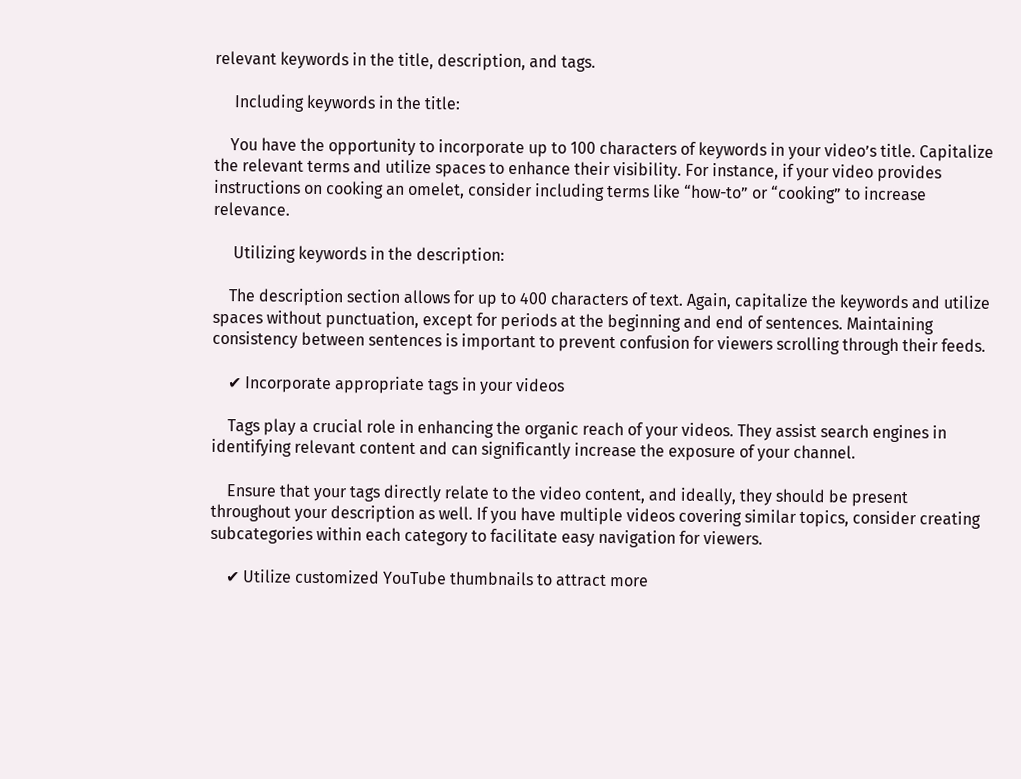relevant keywords in the title, description, and tags.

     Including keywords in the title:

    You have the opportunity to incorporate up to 100 characters of keywords in your video’s title. Capitalize the relevant terms and utilize spaces to enhance their visibility. For instance, if your video provides instructions on cooking an omelet, consider including terms like “how-to” or “cooking” to increase relevance.

     Utilizing keywords in the description:

    The description section allows for up to 400 characters of text. Again, capitalize the keywords and utilize spaces without punctuation, except for periods at the beginning and end of sentences. Maintaining consistency between sentences is important to prevent confusion for viewers scrolling through their feeds.

    ✔ Incorporate appropriate tags in your videos

    Tags play a crucial role in enhancing the organic reach of your videos. They assist search engines in identifying relevant content and can significantly increase the exposure of your channel.

    Ensure that your tags directly relate to the video content, and ideally, they should be present throughout your description as well. If you have multiple videos covering similar topics, consider creating subcategories within each category to facilitate easy navigation for viewers.

    ✔ Utilize customized YouTube thumbnails to attract more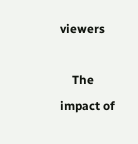viewers

    The impact of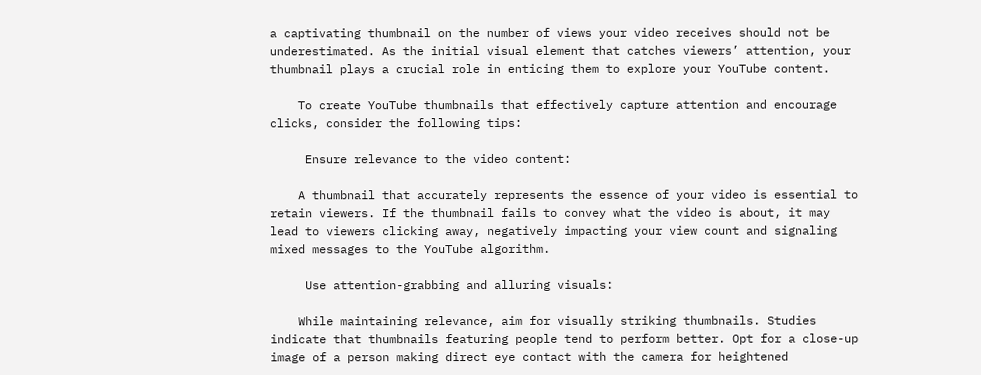a captivating thumbnail on the number of views your video receives should not be underestimated. As the initial visual element that catches viewers’ attention, your thumbnail plays a crucial role in enticing them to explore your YouTube content.

    To create YouTube thumbnails that effectively capture attention and encourage clicks, consider the following tips:

     Ensure relevance to the video content:

    A thumbnail that accurately represents the essence of your video is essential to retain viewers. If the thumbnail fails to convey what the video is about, it may lead to viewers clicking away, negatively impacting your view count and signaling mixed messages to the YouTube algorithm.

     Use attention-grabbing and alluring visuals:

    While maintaining relevance, aim for visually striking thumbnails. Studies indicate that thumbnails featuring people tend to perform better. Opt for a close-up image of a person making direct eye contact with the camera for heightened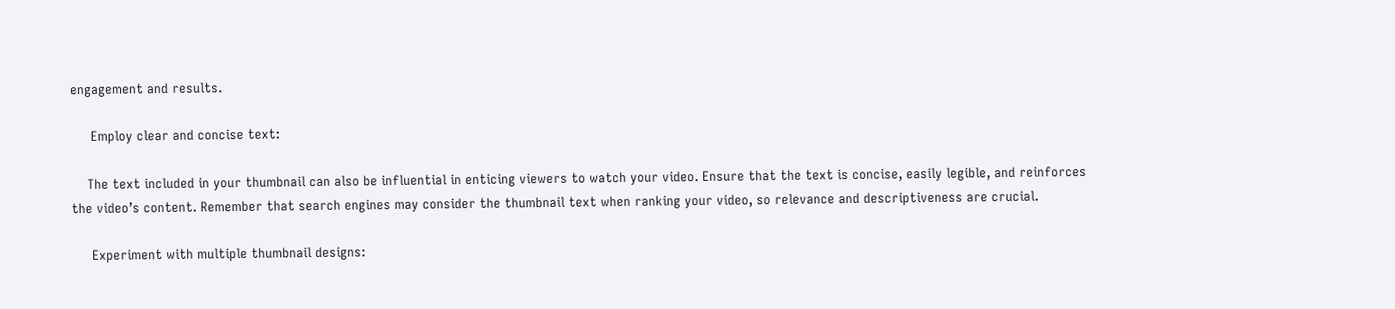engagement and results.

     Employ clear and concise text:

    The text included in your thumbnail can also be influential in enticing viewers to watch your video. Ensure that the text is concise, easily legible, and reinforces the video’s content. Remember that search engines may consider the thumbnail text when ranking your video, so relevance and descriptiveness are crucial.

     Experiment with multiple thumbnail designs: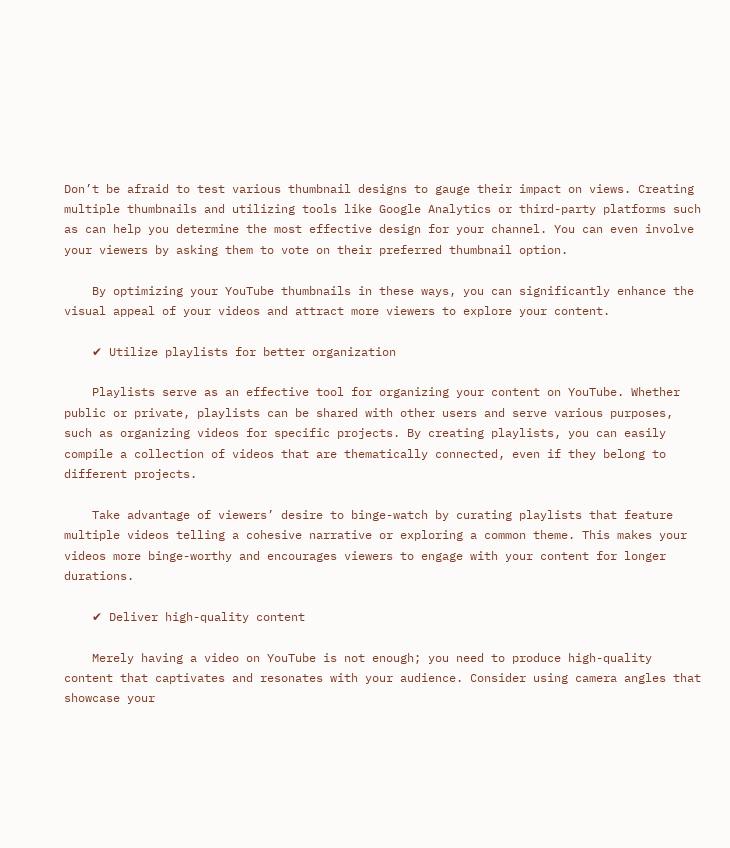Don’t be afraid to test various thumbnail designs to gauge their impact on views. Creating multiple thumbnails and utilizing tools like Google Analytics or third-party platforms such as can help you determine the most effective design for your channel. You can even involve your viewers by asking them to vote on their preferred thumbnail option.

    By optimizing your YouTube thumbnails in these ways, you can significantly enhance the visual appeal of your videos and attract more viewers to explore your content.

    ✔ Utilize playlists for better organization

    Playlists serve as an effective tool for organizing your content on YouTube. Whether public or private, playlists can be shared with other users and serve various purposes, such as organizing videos for specific projects. By creating playlists, you can easily compile a collection of videos that are thematically connected, even if they belong to different projects.

    Take advantage of viewers’ desire to binge-watch by curating playlists that feature multiple videos telling a cohesive narrative or exploring a common theme. This makes your videos more binge-worthy and encourages viewers to engage with your content for longer durations.

    ✔ Deliver high-quality content

    Merely having a video on YouTube is not enough; you need to produce high-quality content that captivates and resonates with your audience. Consider using camera angles that showcase your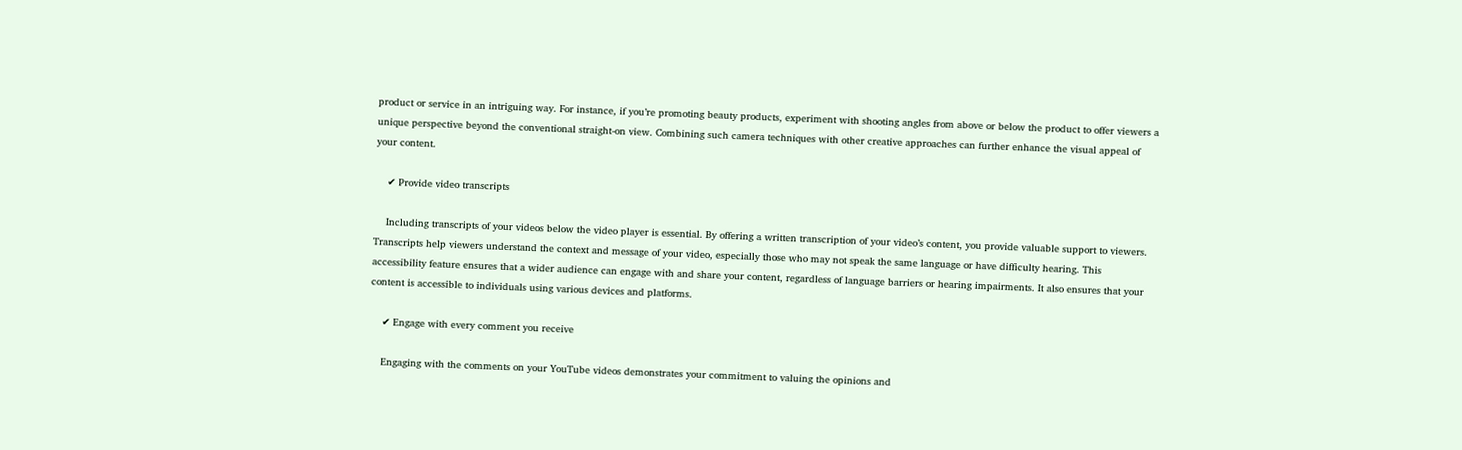product or service in an intriguing way. For instance, if you’re promoting beauty products, experiment with shooting angles from above or below the product to offer viewers a unique perspective beyond the conventional straight-on view. Combining such camera techniques with other creative approaches can further enhance the visual appeal of your content.

    ✔ Provide video transcripts

    Including transcripts of your videos below the video player is essential. By offering a written transcription of your video’s content, you provide valuable support to viewers. Transcripts help viewers understand the context and message of your video, especially those who may not speak the same language or have difficulty hearing. This accessibility feature ensures that a wider audience can engage with and share your content, regardless of language barriers or hearing impairments. It also ensures that your content is accessible to individuals using various devices and platforms.

    ✔ Engage with every comment you receive

    Engaging with the comments on your YouTube videos demonstrates your commitment to valuing the opinions and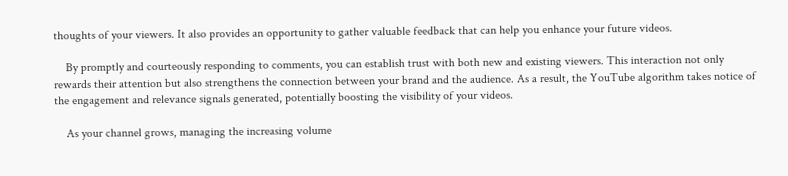thoughts of your viewers. It also provides an opportunity to gather valuable feedback that can help you enhance your future videos.

    By promptly and courteously responding to comments, you can establish trust with both new and existing viewers. This interaction not only rewards their attention but also strengthens the connection between your brand and the audience. As a result, the YouTube algorithm takes notice of the engagement and relevance signals generated, potentially boosting the visibility of your videos.

    As your channel grows, managing the increasing volume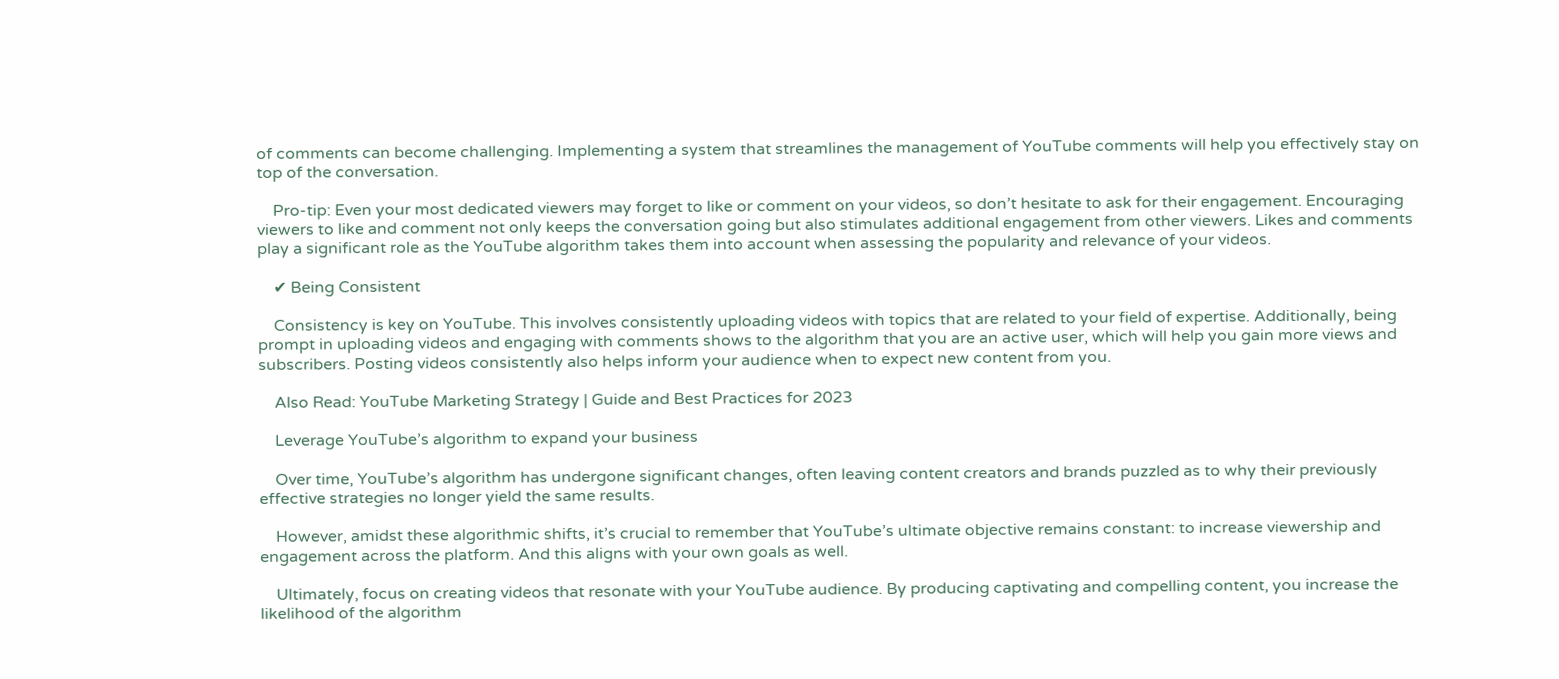of comments can become challenging. Implementing a system that streamlines the management of YouTube comments will help you effectively stay on top of the conversation.

    Pro-tip: Even your most dedicated viewers may forget to like or comment on your videos, so don’t hesitate to ask for their engagement. Encouraging viewers to like and comment not only keeps the conversation going but also stimulates additional engagement from other viewers. Likes and comments play a significant role as the YouTube algorithm takes them into account when assessing the popularity and relevance of your videos.

    ✔ Being Consistent

    Consistency is key on YouTube. This involves consistently uploading videos with topics that are related to your field of expertise. Additionally, being prompt in uploading videos and engaging with comments shows to the algorithm that you are an active user, which will help you gain more views and subscribers. Posting videos consistently also helps inform your audience when to expect new content from you.

    Also Read: YouTube Marketing Strategy | Guide and Best Practices for 2023

    Leverage YouTube’s algorithm to expand your business

    Over time, YouTube’s algorithm has undergone significant changes, often leaving content creators and brands puzzled as to why their previously effective strategies no longer yield the same results.

    However, amidst these algorithmic shifts, it’s crucial to remember that YouTube’s ultimate objective remains constant: to increase viewership and engagement across the platform. And this aligns with your own goals as well.

    Ultimately, focus on creating videos that resonate with your YouTube audience. By producing captivating and compelling content, you increase the likelihood of the algorithm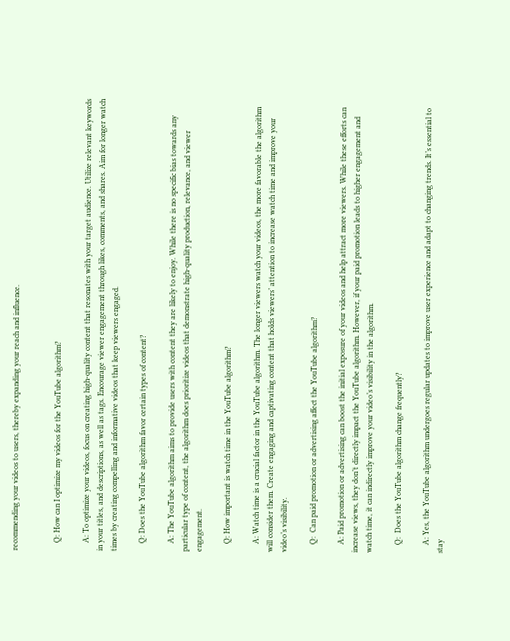recommending your videos to users, thereby expanding your reach and influence.


    Q: How can I optimize my videos for the YouTube algorithm?

    A: To optimize your videos, focus on creating high-quality content that resonates with your target audience. Utilize relevant keywords in your titles, and descriptions, as well as tags. Encourage viewer engagement through likes, comments, and shares. Aim for longer watch times by creating compelling and informative videos that keep viewers engaged.

    Q: Does the YouTube algorithm favor certain types of content?

    A: The YouTube algorithm aims to provide users with content they are likely to enjoy. While there is no specific bias towards any particular type of content, the algorithm does prioritize videos that demonstrate high-quality production, relevance, and viewer engagement.

    Q: How important is watch time in the YouTube algorithm?

    A: Watch time is a crucial factor in the YouTube algorithm. The longer viewers watch your videos, the more favorable the algorithm will consider them. Create engaging and captivating content that holds viewers’ attention to increase watch time and improve your video’s visibility.

    Q:  Can paid promotion or advertising affect the YouTube algorithm?

    A: Paid promotion or advertising can boost the initial exposure of your videos and help attract more viewers. While these efforts can increase views, they don’t directly impact the YouTube algorithm. However, if your paid promotion leads to higher engagement and watch time, it can indirectly improve your video’s visibility in the algorithm.

    Q:  Does the YouTube algorithm change frequently?

    A: Yes, the YouTube algorithm undergoes regular updates to improve user experience and adapt to changing trends. It’s essential to stay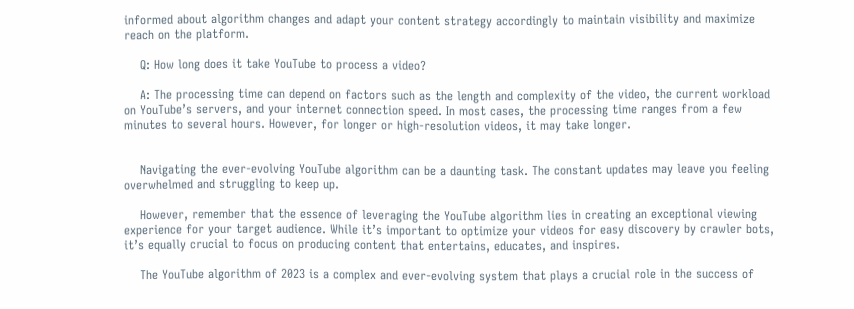informed about algorithm changes and adapt your content strategy accordingly to maintain visibility and maximize reach on the platform.

    Q: How long does it take YouTube to process a video?

    A: The processing time can depend on factors such as the length and complexity of the video, the current workload on YouTube’s servers, and your internet connection speed. In most cases, the processing time ranges from a few minutes to several hours. However, for longer or high-resolution videos, it may take longer.


    Navigating the ever-evolving YouTube algorithm can be a daunting task. The constant updates may leave you feeling overwhelmed and struggling to keep up.

    However, remember that the essence of leveraging the YouTube algorithm lies in creating an exceptional viewing experience for your target audience. While it’s important to optimize your videos for easy discovery by crawler bots, it’s equally crucial to focus on producing content that entertains, educates, and inspires.

    The YouTube algorithm of 2023 is a complex and ever-evolving system that plays a crucial role in the success of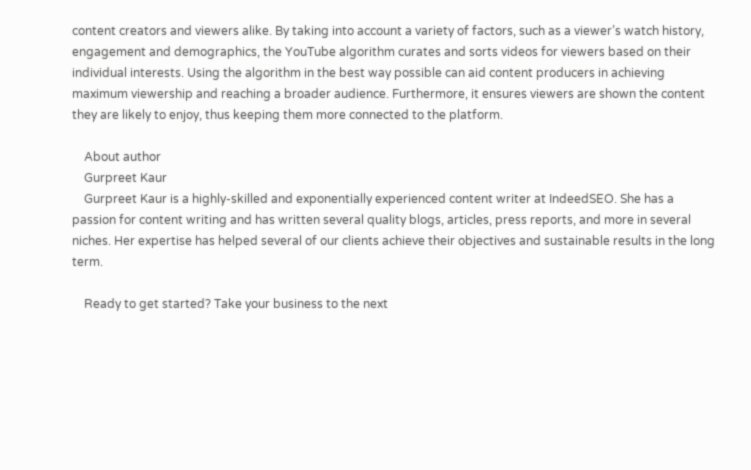content creators and viewers alike. By taking into account a variety of factors, such as a viewer’s watch history, engagement and demographics, the YouTube algorithm curates and sorts videos for viewers based on their individual interests. Using the algorithm in the best way possible can aid content producers in achieving maximum viewership and reaching a broader audience. Furthermore, it ensures viewers are shown the content they are likely to enjoy, thus keeping them more connected to the platform.

    About author
    Gurpreet Kaur
    Gurpreet Kaur is a highly-skilled and exponentially experienced content writer at IndeedSEO. She has a passion for content writing and has written several quality blogs, articles, press reports, and more in several niches. Her expertise has helped several of our clients achieve their objectives and sustainable results in the long term.

    Ready to get started? Take your business to the next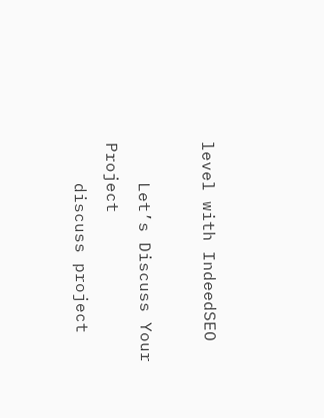level with IndeedSEO

    Let’s Discuss Your Project
    discuss project